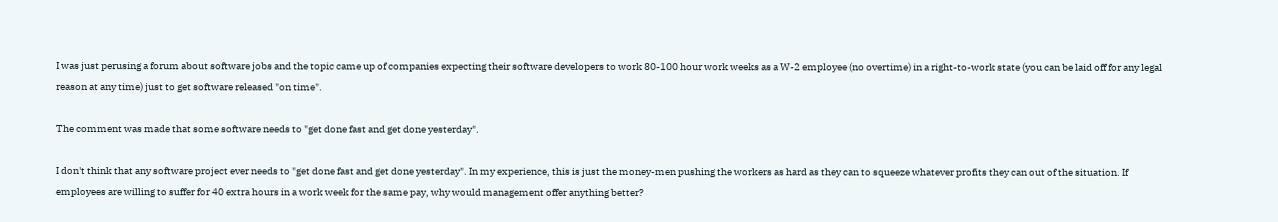I was just perusing a forum about software jobs and the topic came up of companies expecting their software developers to work 80-100 hour work weeks as a W-2 employee (no overtime) in a right-to-work state (you can be laid off for any legal reason at any time) just to get software released "on time".

The comment was made that some software needs to "get done fast and get done yesterday".

I don't think that any software project ever needs to "get done fast and get done yesterday". In my experience, this is just the money-men pushing the workers as hard as they can to squeeze whatever profits they can out of the situation. If employees are willing to suffer for 40 extra hours in a work week for the same pay, why would management offer anything better?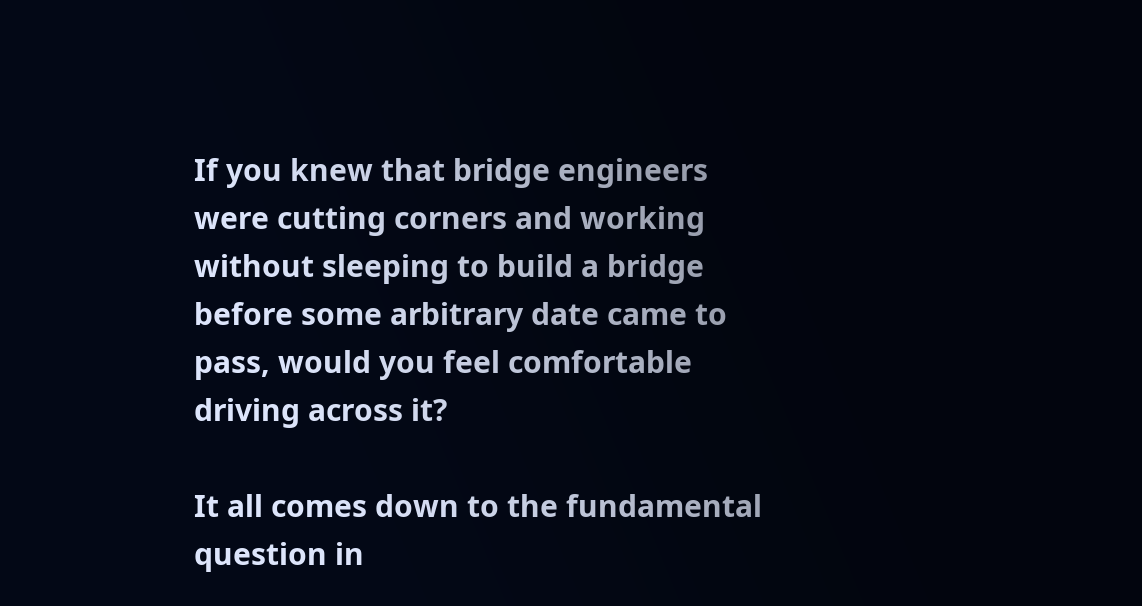If you knew that bridge engineers were cutting corners and working without sleeping to build a bridge before some arbitrary date came to pass, would you feel comfortable driving across it?

It all comes down to the fundamental question in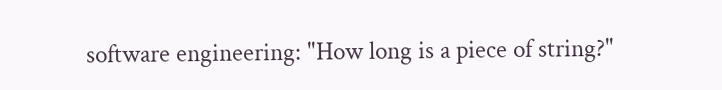software engineering: "How long is a piece of string?"